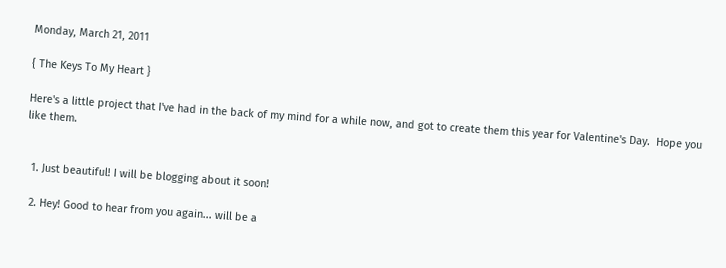Monday, March 21, 2011

{ The Keys To My Heart }

Here's a little project that I've had in the back of my mind for a while now, and got to create them this year for Valentine's Day.  Hope you like them.


  1. Just beautiful! I will be blogging about it soon!

  2. Hey! Good to hear from you again... will be a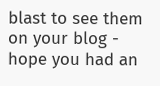blast to see them on your blog - hope you had an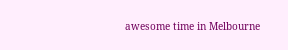awesome time in Melbourne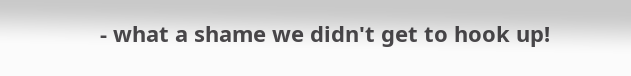- what a shame we didn't get to hook up!